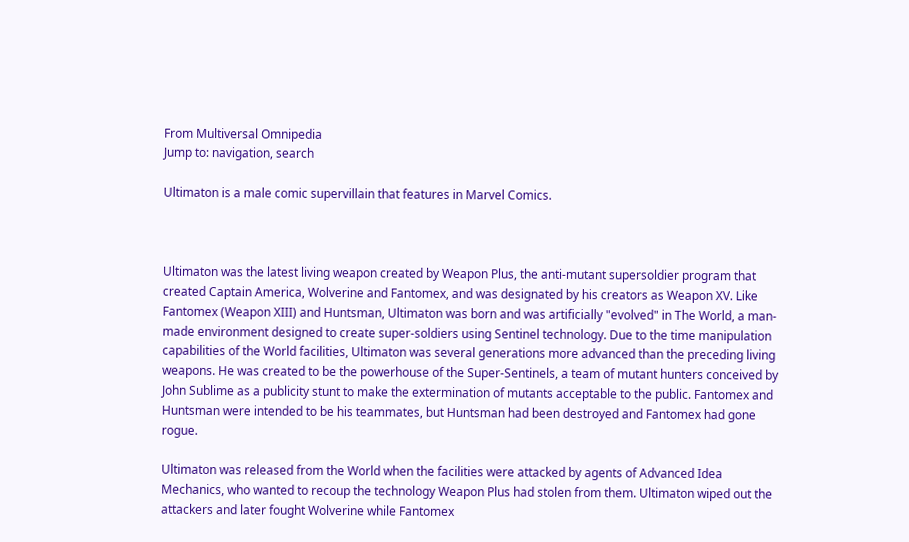From Multiversal Omnipedia
Jump to: navigation, search

Ultimaton is a male comic supervillain that features in Marvel Comics.



Ultimaton was the latest living weapon created by Weapon Plus, the anti-mutant supersoldier program that created Captain America, Wolverine and Fantomex, and was designated by his creators as Weapon XV. Like Fantomex (Weapon XIII) and Huntsman, Ultimaton was born and was artificially "evolved" in The World, a man-made environment designed to create super-soldiers using Sentinel technology. Due to the time manipulation capabilities of the World facilities, Ultimaton was several generations more advanced than the preceding living weapons. He was created to be the powerhouse of the Super-Sentinels, a team of mutant hunters conceived by John Sublime as a publicity stunt to make the extermination of mutants acceptable to the public. Fantomex and Huntsman were intended to be his teammates, but Huntsman had been destroyed and Fantomex had gone rogue.

Ultimaton was released from the World when the facilities were attacked by agents of Advanced Idea Mechanics, who wanted to recoup the technology Weapon Plus had stolen from them. Ultimaton wiped out the attackers and later fought Wolverine while Fantomex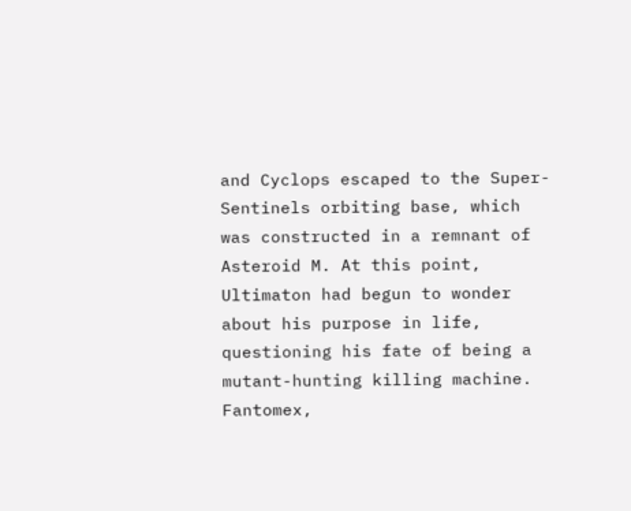and Cyclops escaped to the Super-Sentinels orbiting base, which was constructed in a remnant of Asteroid M. At this point, Ultimaton had begun to wonder about his purpose in life, questioning his fate of being a mutant-hunting killing machine. Fantomex,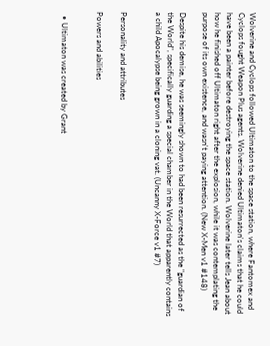Wolverine and Cyclops followed Ultimaton to the space station, where Fantomex and Cyclops fought Weapon Plus agents. Wolverine denied Ultimaton's claims that he could have been a painter before destroying the space station. Wolverine later tells Jean about how he finished off Ultimaton right after the explosion, while it was contemplating the purpose of its own existence, and wasn't paying attention. (New X-Men v1 #148)

Despite his demise, he was seemingly shown to had been resurrected as the "guardian of the World", specifically guarding a special chamber in the World that apparently contains a child Apocalypse being grown in a cloning vat. (Uncanny X-Force v1 #7)


Personality and attributes

Powers and abilities


  • Ultimaton was created by Grant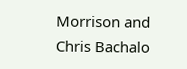Morrison and Chris Bachalo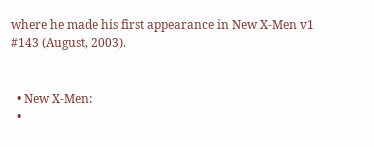where he made his first appearance in New X-Men v1 #143 (August, 2003).


  • New X-Men:
  •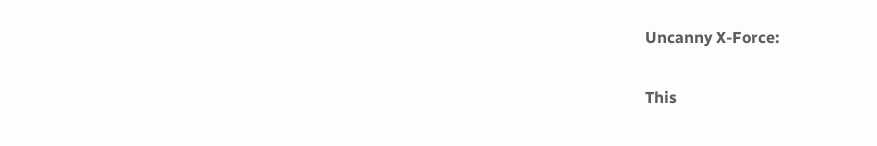Uncanny X-Force:

This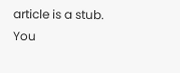article is a stub. You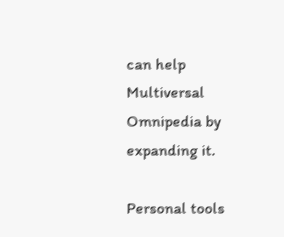can help Multiversal Omnipedia by expanding it.

Personal tools